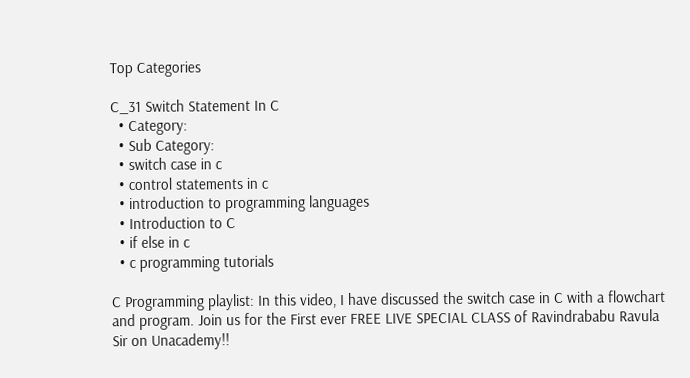Top Categories

C_31 Switch Statement In C
  • Category:
  • Sub Category:
  • switch case in c
  • control statements in c
  • introduction to programming languages
  • Introduction to C
  • if else in c
  • c programming tutorials

C Programming playlist: In this video, I have discussed the switch case in C with a flowchart and program. Join us for the First ever FREE LIVE SPECIAL CLASS of Ravindrababu Ravula Sir on Unacademy!!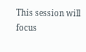This session will focus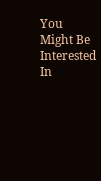You Might Be Interested In